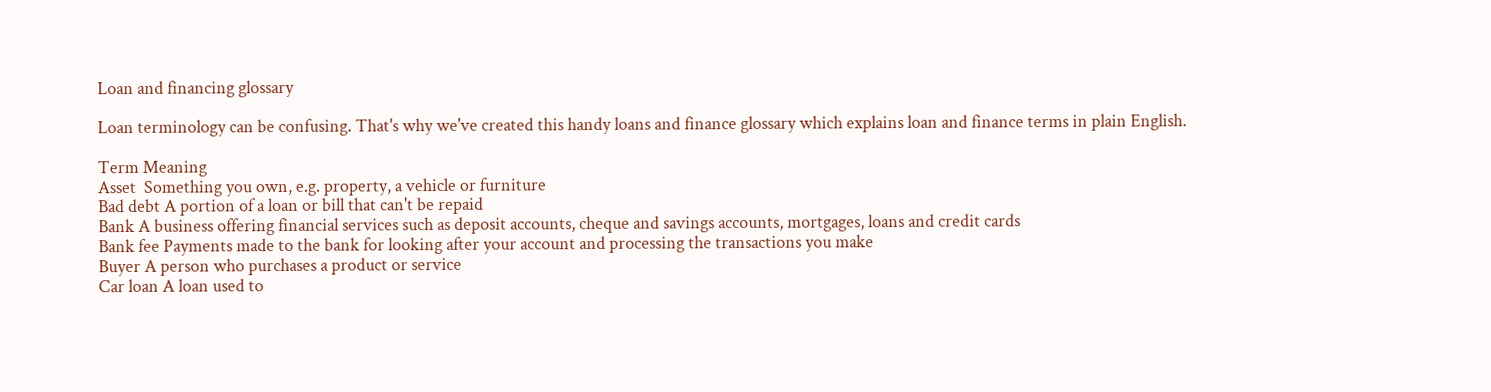Loan and financing glossary

Loan terminology can be confusing. That's why we've created this handy loans and finance glossary which explains loan and finance terms in plain English.

Term Meaning
Asset  Something you own, e.g. property, a vehicle or furniture
Bad debt A portion of a loan or bill that can't be repaid
Bank A business offering financial services such as deposit accounts, cheque and savings accounts, mortgages, loans and credit cards
Bank fee Payments made to the bank for looking after your account and processing the transactions you make
Buyer A person who purchases a product or service
Car loan A loan used to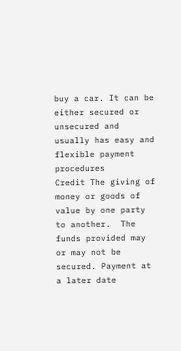buy a car. It can be either secured or unsecured and usually has easy and flexible payment procedures
Credit The giving of money or goods of value by one party to another.  The funds provided may or may not be secured. Payment at a later date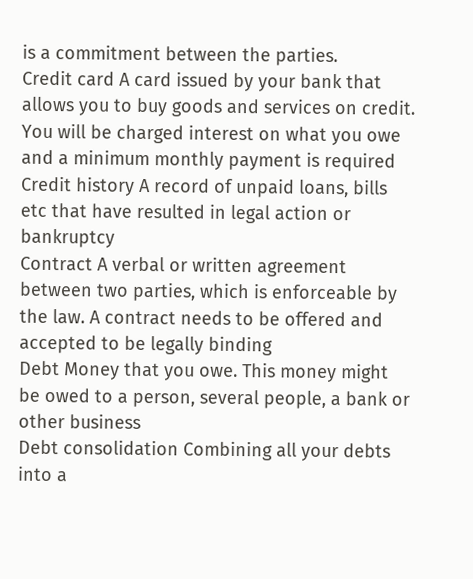is a commitment between the parties.
Credit card A card issued by your bank that allows you to buy goods and services on credit. You will be charged interest on what you owe and a minimum monthly payment is required
Credit history A record of unpaid loans, bills etc that have resulted in legal action or bankruptcy
Contract A verbal or written agreement between two parties, which is enforceable by the law. A contract needs to be offered and accepted to be legally binding
Debt Money that you owe. This money might be owed to a person, several people, a bank or other business
Debt consolidation Combining all your debts into a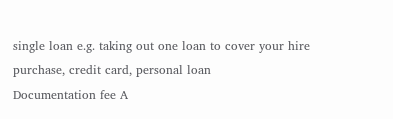single loan e.g. taking out one loan to cover your hire purchase, credit card, personal loan
Documentation fee A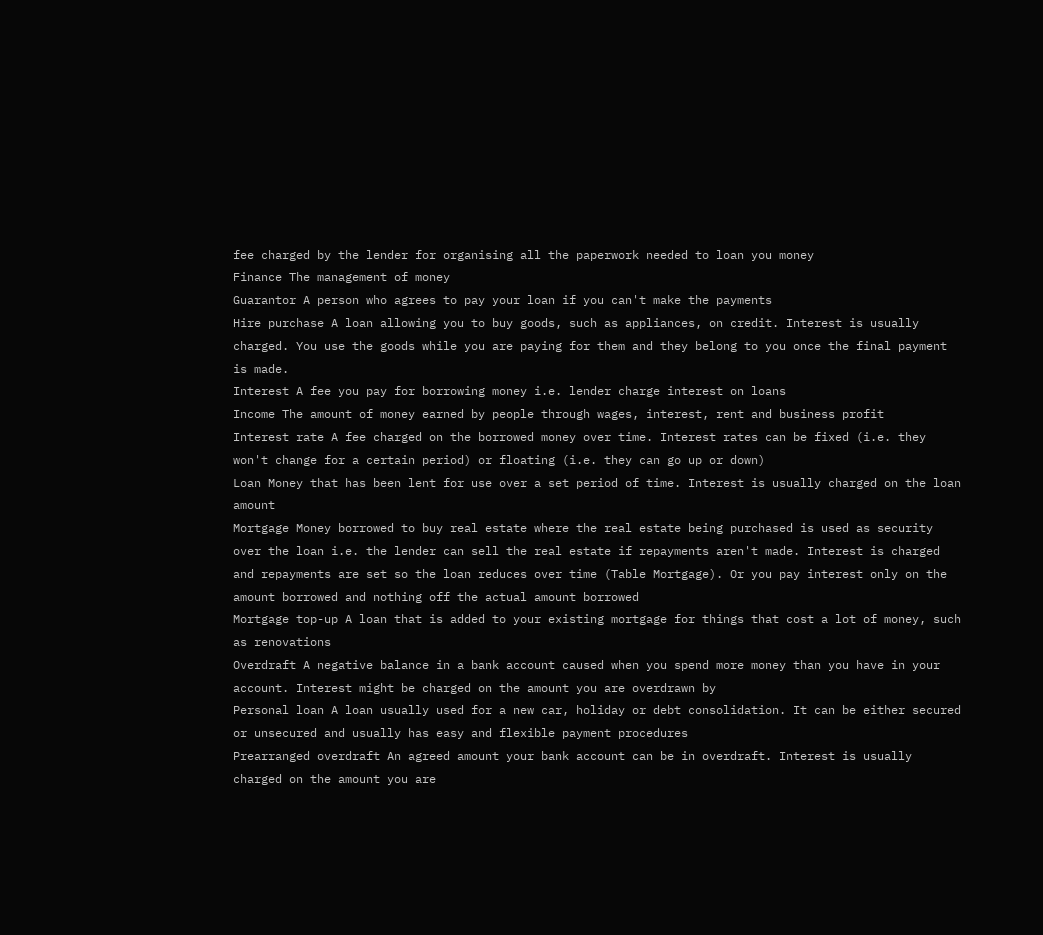fee charged by the lender for organising all the paperwork needed to loan you money
Finance The management of money
Guarantor A person who agrees to pay your loan if you can't make the payments
Hire purchase A loan allowing you to buy goods, such as appliances, on credit. Interest is usually charged. You use the goods while you are paying for them and they belong to you once the final payment is made.
Interest A fee you pay for borrowing money i.e. lender charge interest on loans
Income The amount of money earned by people through wages, interest, rent and business profit
Interest rate A fee charged on the borrowed money over time. Interest rates can be fixed (i.e. they won't change for a certain period) or floating (i.e. they can go up or down)
Loan Money that has been lent for use over a set period of time. Interest is usually charged on the loan amount
Mortgage Money borrowed to buy real estate where the real estate being purchased is used as security over the loan i.e. the lender can sell the real estate if repayments aren't made. Interest is charged and repayments are set so the loan reduces over time (Table Mortgage). Or you pay interest only on the amount borrowed and nothing off the actual amount borrowed
Mortgage top-up A loan that is added to your existing mortgage for things that cost a lot of money, such as renovations
Overdraft A negative balance in a bank account caused when you spend more money than you have in your account. Interest might be charged on the amount you are overdrawn by
Personal loan A loan usually used for a new car, holiday or debt consolidation. It can be either secured or unsecured and usually has easy and flexible payment procedures
Prearranged overdraft An agreed amount your bank account can be in overdraft. Interest is usually charged on the amount you are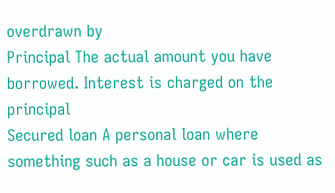overdrawn by
Principal The actual amount you have borrowed. Interest is charged on the principal
Secured loan A personal loan where something such as a house or car is used as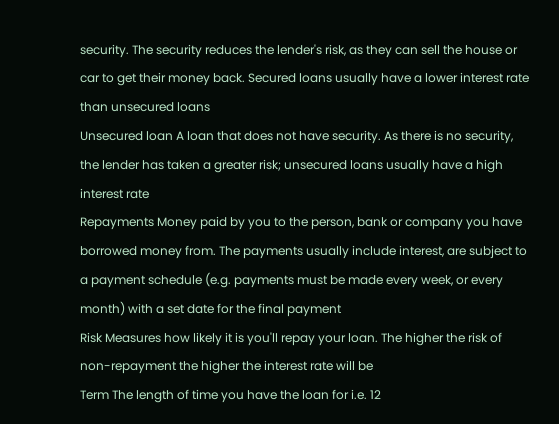security. The security reduces the lender's risk, as they can sell the house or car to get their money back. Secured loans usually have a lower interest rate than unsecured loans
Unsecured loan A loan that does not have security. As there is no security, the lender has taken a greater risk; unsecured loans usually have a high interest rate
Repayments Money paid by you to the person, bank or company you have borrowed money from. The payments usually include interest, are subject to a payment schedule (e.g. payments must be made every week, or every month) with a set date for the final payment
Risk Measures how likely it is you'll repay your loan. The higher the risk of non-repayment the higher the interest rate will be
Term The length of time you have the loan for i.e. 12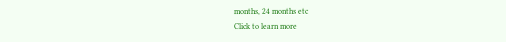months, 24 months etc
Click to learn more